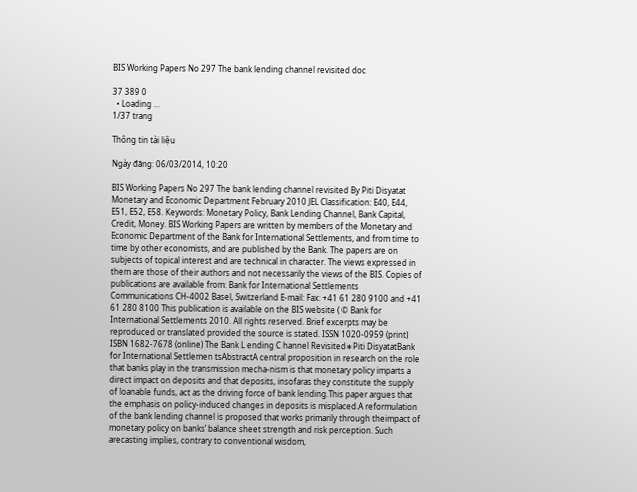BIS Working Papers No 297 The bank lending channel revisited doc

37 389 0
  • Loading ...
1/37 trang

Thông tin tài liệu

Ngày đăng: 06/03/2014, 10:20

BIS Working Papers No 297 The bank lending channel revisited By Piti Disyatat Monetary and Economic Department February 2010 JEL Classification: E40, E44, E51, E52, E58. Keywords: Monetary Policy, Bank Lending Channel, Bank Capital, Credit, Money. BIS Working Papers are written by members of the Monetary and Economic Department of the Bank for International Settlements, and from time to time by other economists, and are published by the Bank. The papers are on subjects of topical interest and are technical in character. The views expressed in them are those of their authors and not necessarily the views of the BIS. Copies of publications are available from: Bank for International Settlements Communications CH-4002 Basel, Switzerland E-mail: Fax: +41 61 280 9100 and +41 61 280 8100 This publication is available on the BIS website ( © Bank for International Settlements 2010. All rights reserved. Brief excerpts may be reproduced or translated provided the source is stated. ISSN 1020-0959 (print) ISBN 1682-7678 (online) The Bank L ending C hannel Revisited∗Piti DisyatatBank for International Settlemen tsAbstractA central proposition in research on the role that banks play in the transmission mecha-nism is that monetary policy imparts a direct impact on deposits and that deposits, insofaras they constitute the supply of loanable funds, act as the driving force of bank lending.This paper argues that the emphasis on policy-induced changes in deposits is misplaced.A reformulation of the bank lending channel is proposed that works primarily through theimpact of monetary policy on banks’ balance sheet strength and risk perception. Such arecasting implies, contrary to conventional wisdom,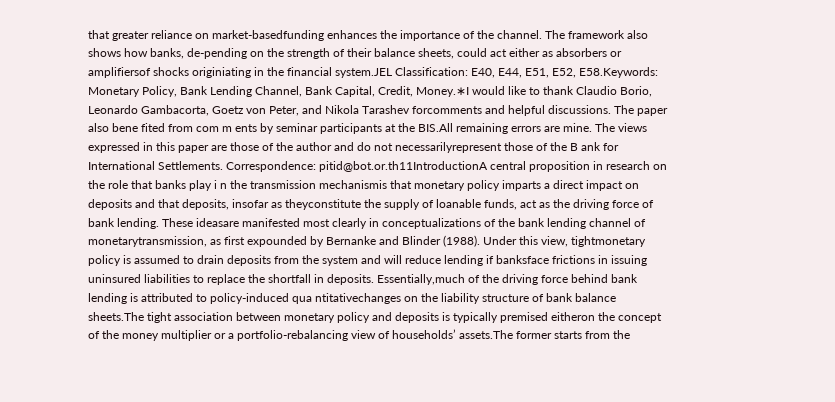that greater reliance on market-basedfunding enhances the importance of the channel. The framework also shows how banks, de-pending on the strength of their balance sheets, could act either as absorbers or amplifiersof shocks originiating in the financial system.JEL Classification: E40, E44, E51, E52, E58.Keywords: Monetary Policy, Bank Lending Channel, Bank Capital, Credit, Money.∗I would like to thank Claudio Borio, Leonardo Gambacorta, Goetz von Peter, and Nikola Tarashev forcomments and helpful discussions. The paper also bene fited from com m ents by seminar participants at the BIS.All remaining errors are mine. The views expressed in this paper are those of the author and do not necessarilyrepresent those of the B ank for International Settlements. Correspondence: pitid@bot.or.th11IntroductionA central proposition in research on the role that banks play i n the transmission mechanismis that monetary policy imparts a direct impact on deposits and that deposits, insofar as theyconstitute the supply of loanable funds, act as the driving force of bank lending. These ideasare manifested most clearly in conceptualizations of the bank lending channel of monetarytransmission, as first expounded by Bernanke and Blinder (1988). Under this view, tightmonetary policy is assumed to drain deposits from the system and will reduce lending if banksface frictions in issuing uninsured liabilities to replace the shortfall in deposits. Essentially,much of the driving force behind bank lending is attributed to policy-induced qua ntitativechanges on the liability structure of bank balance sheets.The tight association between monetary policy and deposits is typically premised eitheron the concept of the money multiplier or a portfolio-rebalancing view of households’ assets.The former starts from the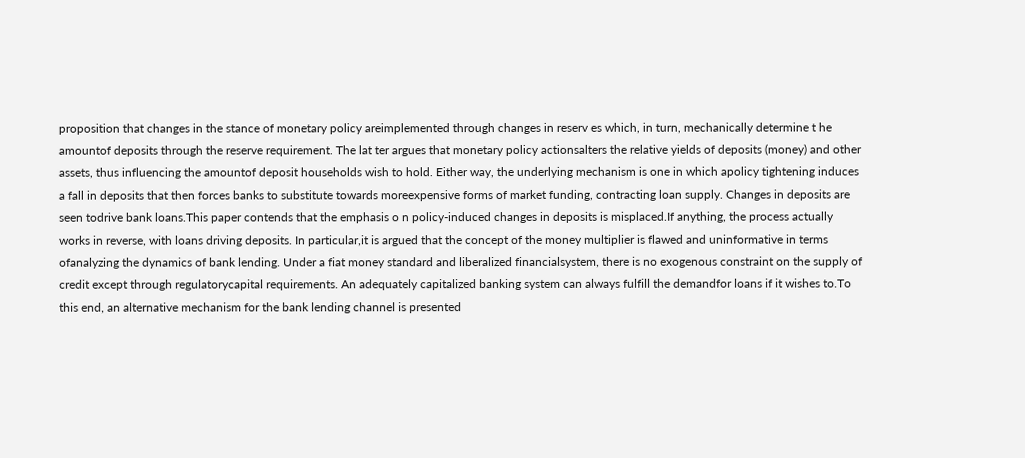proposition that changes in the stance of monetary policy areimplemented through changes in reserv es which, in turn, mechanically determine t he amountof deposits through the reserve requirement. The lat ter argues that monetary policy actionsalters the relative yields of deposits (money) and other assets, thus influencing the amountof deposit households wish to hold. Either way, the underlying mechanism is one in which apolicy tightening induces a fall in deposits that then forces banks to substitute towards moreexpensive forms of market funding, contracting loan supply. Changes in deposits are seen todrive bank loans.This paper contends that the emphasis o n policy-induced changes in deposits is misplaced.If anything, the process actually works in reverse, with loans driving deposits. In particular,it is argued that the concept of the money multiplier is flawed and uninformative in terms ofanalyzing the dynamics of bank lending. Under a fiat money standard and liberalized financialsystem, there is no exogenous constraint on the supply of credit except through regulatorycapital requirements. An adequately capitalized banking system can always fulfill the demandfor loans if it wishes to.To this end, an alternative mechanism for the bank lending channel is presented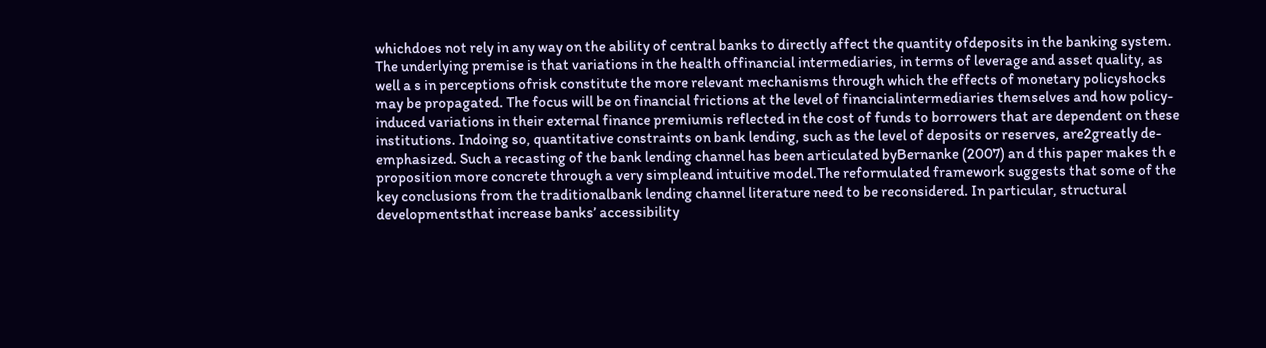whichdoes not rely in any way on the ability of central banks to directly affect the quantity ofdeposits in the banking system. The underlying premise is that variations in the health offinancial intermediaries, in terms of leverage and asset quality, as well a s in perceptions ofrisk constitute the more relevant mechanisms through which the effects of monetary policyshocks may be propagated. The focus will be on financial frictions at the level of financialintermediaries themselves and how policy-induced variations in their external finance premiumis reflected in the cost of funds to borrowers that are dependent on these institutions. Indoing so, quantitative constraints on bank lending, such as the level of deposits or reserves, are2greatly de-emphasized. Such a recasting of the bank lending channel has been articulated byBernanke (2007) an d this paper makes th e proposition more concrete through a very simpleand intuitive model.The reformulated framework suggests that some of the key conclusions from the traditionalbank lending channel literature need to be reconsidered. In particular, structural developmentsthat increase banks’ accessibility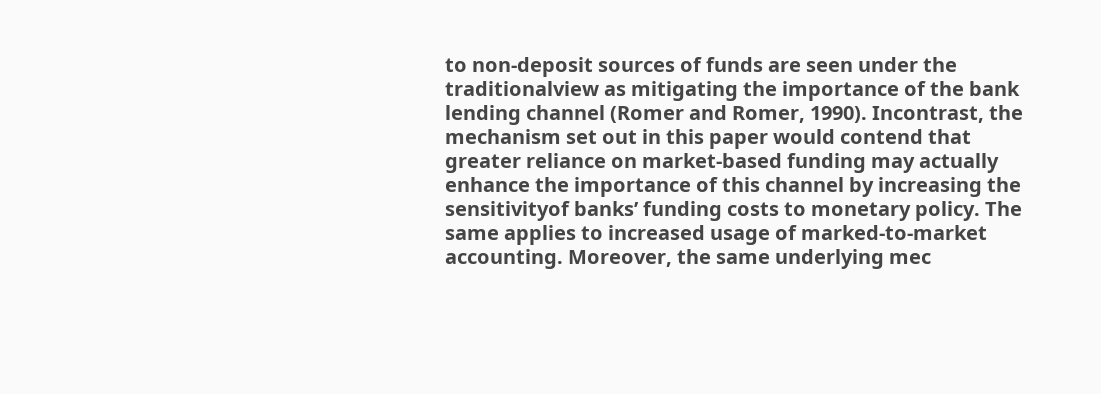to non-deposit sources of funds are seen under the traditionalview as mitigating the importance of the bank lending channel (Romer and Romer, 1990). Incontrast, the mechanism set out in this paper would contend that greater reliance on market-based funding may actually enhance the importance of this channel by increasing the sensitivityof banks’ funding costs to monetary policy. The same applies to increased usage of marked-to-market accounting. Moreover, the same underlying mec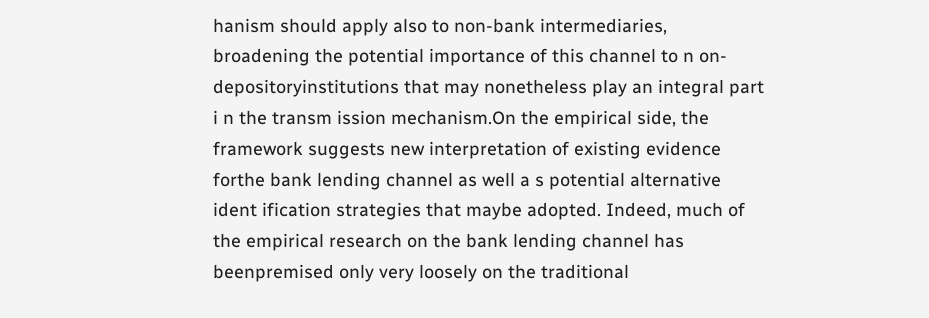hanism should apply also to non-bank intermediaries, broadening the potential importance of this channel to n on-depositoryinstitutions that may nonetheless play an integral part i n the transm ission mechanism.On the empirical side, the framework suggests new interpretation of existing evidence forthe bank lending channel as well a s potential alternative ident ification strategies that maybe adopted. Indeed, much of the empirical research on the bank lending channel has beenpremised only very loosely on the traditional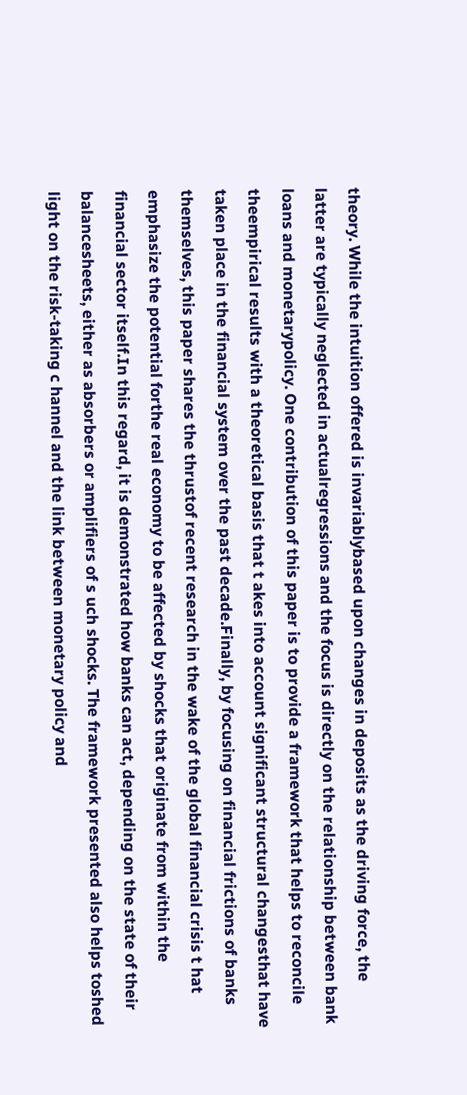theory. While the intuition offered is invariablybased upon changes in deposits as the driving force, the latter are typically neglected in actualregressions and the focus is directly on the relationship between bank loans and monetarypolicy. One contribution of this paper is to provide a framework that helps to reconcile theempirical results with a theoretical basis that t akes into account significant structural changesthat have taken place in the financial system over the past decade.Finally, by focusing on financial frictions of banks themselves, this paper shares the thrustof recent research in the wake of the global financial crisis t hat emphasize the potential forthe real economy to be affected by shocks that originate from within the financial sector itself.In this regard, it is demonstrated how banks can act, depending on the state of their balancesheets, either as absorbers or amplifiers of s uch shocks. The framework presented also helps toshed light on the risk-taking c hannel and the link between monetary policy and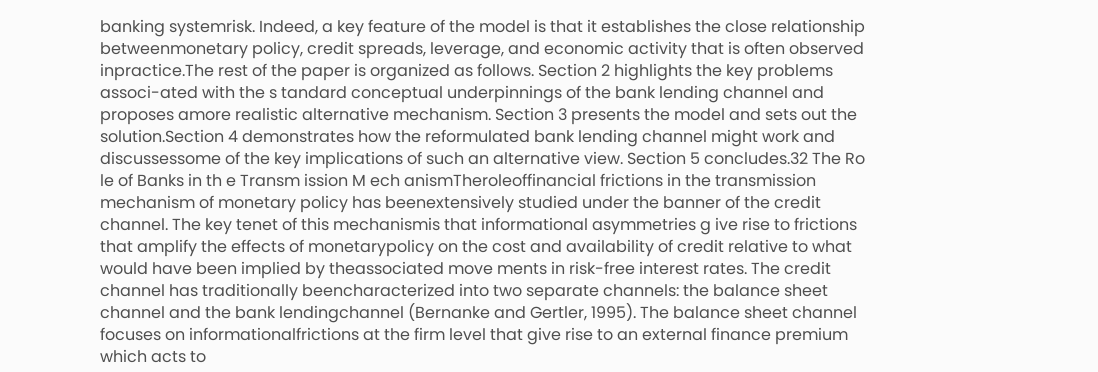banking systemrisk. Indeed, a key feature of the model is that it establishes the close relationship betweenmonetary policy, credit spreads, leverage, and economic activity that is often observed inpractice.The rest of the paper is organized as follows. Section 2 highlights the key problems associ-ated with the s tandard conceptual underpinnings of the bank lending channel and proposes amore realistic alternative mechanism. Section 3 presents the model and sets out the solution.Section 4 demonstrates how the reformulated bank lending channel might work and discussessome of the key implications of such an alternative view. Section 5 concludes.32 The Ro le of Banks in th e Transm ission M ech anismTheroleoffinancial frictions in the transmission mechanism of monetary policy has beenextensively studied under the banner of the credit channel. The key tenet of this mechanismis that informational asymmetries g ive rise to frictions that amplify the effects of monetarypolicy on the cost and availability of credit relative to what would have been implied by theassociated move ments in risk-free interest rates. The credit channel has traditionally beencharacterized into two separate channels: the balance sheet channel and the bank lendingchannel (Bernanke and Gertler, 1995). The balance sheet channel focuses on informationalfrictions at the firm level that give rise to an external finance premium which acts to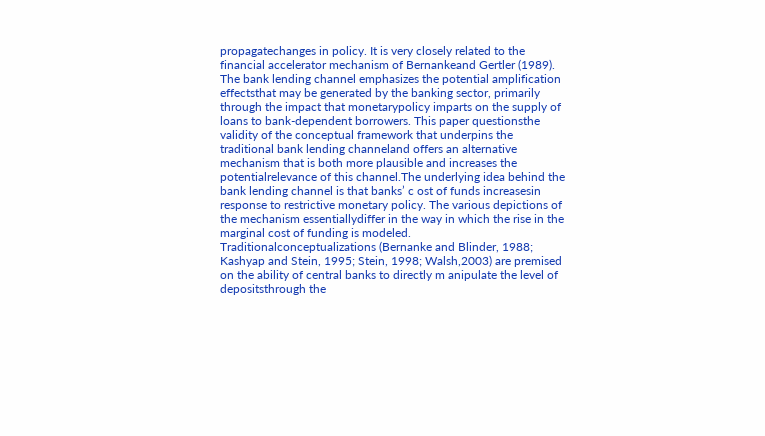propagatechanges in policy. It is very closely related to the financial accelerator mechanism of Bernankeand Gertler (1989). The bank lending channel emphasizes the potential amplification effectsthat may be generated by the banking sector, primarily through the impact that monetarypolicy imparts on the supply of loans to bank-dependent borrowers. This paper questionsthe validity of the conceptual framework that underpins the traditional bank lending channeland offers an alternative mechanism that is both more plausible and increases the potentialrelevance of this channel.The underlying idea behind the bank lending channel is that banks’ c ost of funds increasesin response to restrictive monetary policy. The various depictions of the mechanism essentiallydiffer in the way in which the rise in the marginal cost of funding is modeled. Traditionalconceptualizations (Bernanke and Blinder, 1988; Kashyap and Stein, 1995; Stein, 1998; Walsh,2003) are premised on the ability of central banks to directly m anipulate the level of depositsthrough the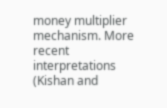money multiplier mechanism. More recent interpretations (Kishan and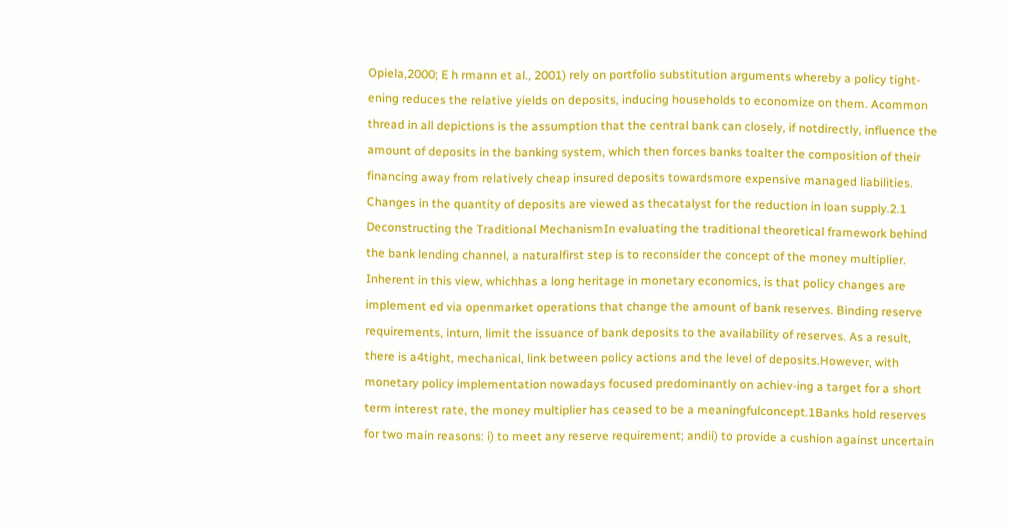Opiela,2000; E h rmann et al., 2001) rely on portfolio substitution arguments whereby a policy tight-ening reduces the relative yields on deposits, inducing households to economize on them. Acommon thread in all depictions is the assumption that the central bank can closely, if notdirectly, influence the amount of deposits in the banking system, which then forces banks toalter the composition of their financing away from relatively cheap insured deposits towardsmore expensive managed liabilities. Changes in the quantity of deposits are viewed as thecatalyst for the reduction in loan supply.2.1 Deconstructing the Traditional MechanismIn evaluating the traditional theoretical framework behind the bank lending channel, a naturalfirst step is to reconsider the concept of the money multiplier. Inherent in this view, whichhas a long heritage in monetary economics, is that policy changes are implement ed via openmarket operations that change the amount of bank reserves. Binding reserve requirements, inturn, limit the issuance of bank deposits to the availability of reserves. As a result, there is a4tight, mechanical, link between policy actions and the level of deposits.However, with monetary policy implementation nowadays focused predominantly on achiev-ing a target for a short term interest rate, the money multiplier has ceased to be a meaningfulconcept.1Banks hold reserves for two main reasons: i) to meet any reserve requirement; andii) to provide a cushion against uncertain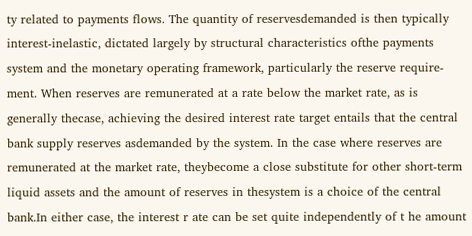ty related to payments flows. The quantity of reservesdemanded is then typically interest-inelastic, dictated largely by structural characteristics ofthe payments system and the monetary operating framework, particularly the reserve require-ment. When reserves are remunerated at a rate below the market rate, as is generally thecase, achieving the desired interest rate target entails that the central bank supply reserves asdemanded by the system. In the case where reserves are remunerated at the market rate, theybecome a close substitute for other short-term liquid assets and the amount of reserves in thesystem is a choice of the central bank.In either case, the interest r ate can be set quite independently of t he amount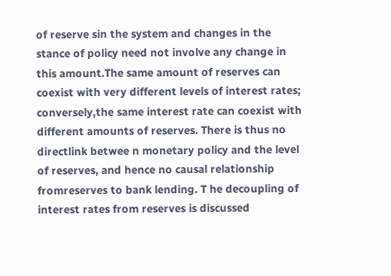of reserve sin the system and changes in the stance of policy need not involve any change in this amount.The same amount of reserves can coexist with very different levels of interest rates; conversely,the same interest rate can coexist with different amounts of reserves. There is thus no directlink betwee n monetary policy and the level of reserves, and hence no causal relationship fromreserves to bank lending. T he decoupling of interest rates from reserves is discussed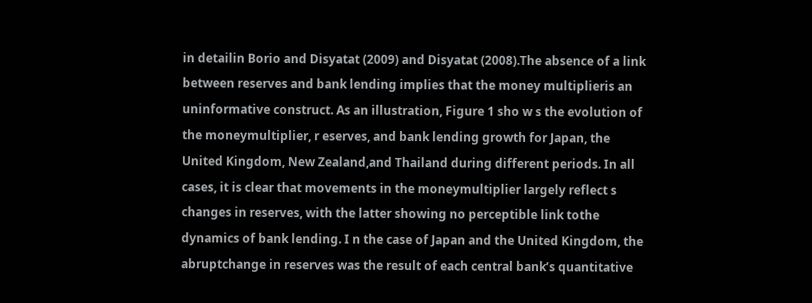in detailin Borio and Disyatat (2009) and Disyatat (2008).The absence of a link between reserves and bank lending implies that the money multiplieris an uninformative construct. As an illustration, Figure 1 sho w s the evolution of the moneymultiplier, r eserves, and bank lending growth for Japan, the United Kingdom, New Zealand,and Thailand during different periods. In all cases, it is clear that movements in the moneymultiplier largely reflect s changes in reserves, with the latter showing no perceptible link tothe dynamics of bank lending. I n the case of Japan and the United Kingdom, the abruptchange in reserves was the result of each central bank’s quantitative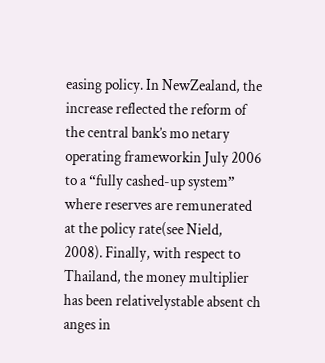easing policy. In NewZealand, the increase reflected the reform of the central bank’s mo netary operating frameworkin July 2006 to a “fully cashed-up system” where reserves are remunerated at the policy rate(see Nield, 2008). Finally, with respect to Thailand, the money multiplier has been relativelystable absent ch anges in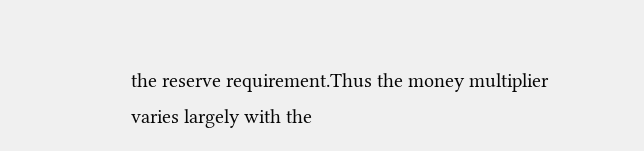the reserve requirement.Thus the money multiplier varies largely with the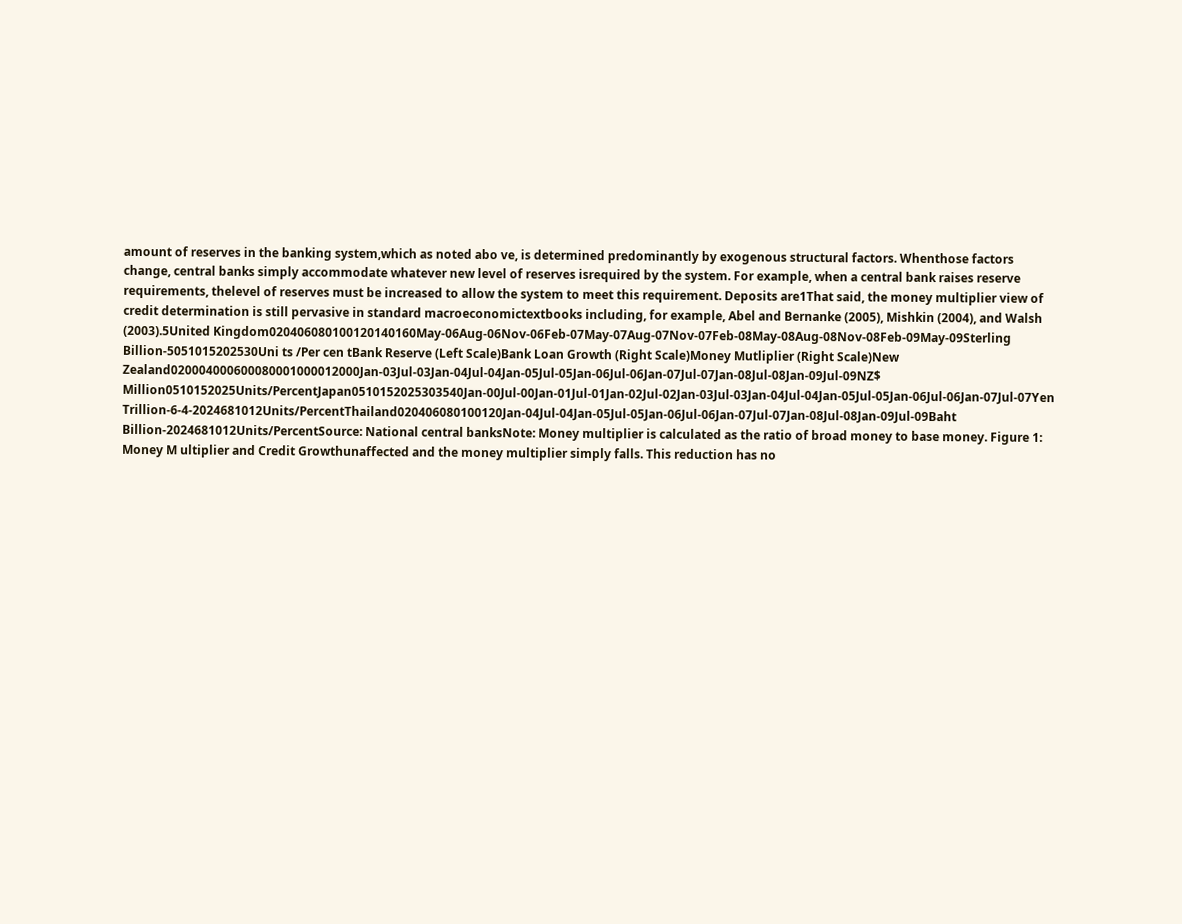amount of reserves in the banking system,which as noted abo ve, is determined predominantly by exogenous structural factors. Whenthose factors change, central banks simply accommodate whatever new level of reserves isrequired by the system. For example, when a central bank raises reserve requirements, thelevel of reserves must be increased to allow the system to meet this requirement. Deposits are1That said, the money multiplier view of credit determination is still pervasive in standard macroeconomictextbooks including, for example, Abel and Bernanke (2005), Mishkin (2004), and Walsh (2003).5United Kingdom020406080100120140160May-06Aug-06Nov-06Feb-07May-07Aug-07Nov-07Feb-08May-08Aug-08Nov-08Feb-09May-09Sterling Billion-5051015202530Uni ts /Per cen tBank Reserve (Left Scale)Bank Loan Growth (Right Scale)Money Mutliplier (Right Scale)New Zealand020004000600080001000012000Jan-03Jul-03Jan-04Jul-04Jan-05Jul-05Jan-06Jul-06Jan-07Jul-07Jan-08Jul-08Jan-09Jul-09NZ$ Million0510152025Units/PercentJapan0510152025303540Jan-00Jul-00Jan-01Jul-01Jan-02Jul-02Jan-03Jul-03Jan-04Jul-04Jan-05Jul-05Jan-06Jul-06Jan-07Jul-07Yen Trillion-6-4-2024681012Units/PercentThailand020406080100120Jan-04Jul-04Jan-05Jul-05Jan-06Jul-06Jan-07Jul-07Jan-08Jul-08Jan-09Jul-09Baht Billion-2024681012Units/PercentSource: National central banksNote: Money multiplier is calculated as the ratio of broad money to base money. Figure 1: Money M ultiplier and Credit Growthunaffected and the money multiplier simply falls. This reduction has no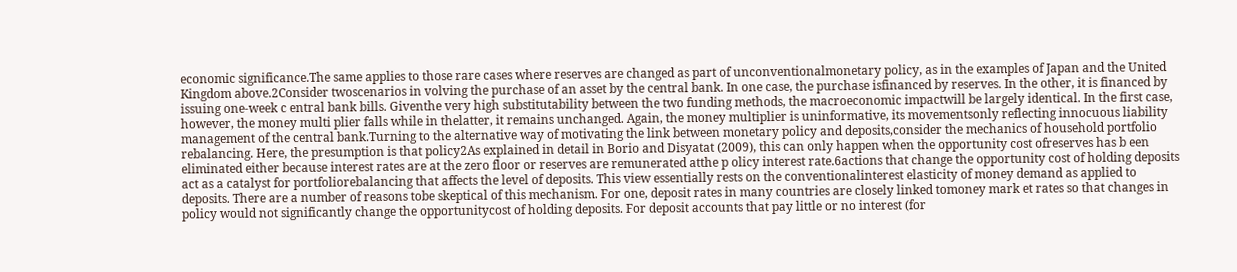economic significance.The same applies to those rare cases where reserves are changed as part of unconventionalmonetary policy, as in the examples of Japan and the United Kingdom above.2Consider twoscenarios in volving the purchase of an asset by the central bank. In one case, the purchase isfinanced by reserves. In the other, it is financed by issuing one-week c entral bank bills. Giventhe very high substitutability between the two funding methods, the macroeconomic impactwill be largely identical. In the first case, however, the money multi plier falls while in thelatter, it remains unchanged. Again, the money multiplier is uninformative, its movementsonly reflecting innocuous liability management of the central bank.Turning to the alternative way of motivating the link between monetary policy and deposits,consider the mechanics of household portfolio rebalancing. Here, the presumption is that policy2As explained in detail in Borio and Disyatat (2009), this can only happen when the opportunity cost ofreserves has b een eliminated either because interest rates are at the zero floor or reserves are remunerated atthe p olicy interest rate.6actions that change the opportunity cost of holding deposits act as a catalyst for portfoliorebalancing that affects the level of deposits. This view essentially rests on the conventionalinterest elasticity of money demand as applied to deposits. There are a number of reasons tobe skeptical of this mechanism. For one, deposit rates in many countries are closely linked tomoney mark et rates so that changes in policy would not significantly change the opportunitycost of holding deposits. For deposit accounts that pay little or no interest (for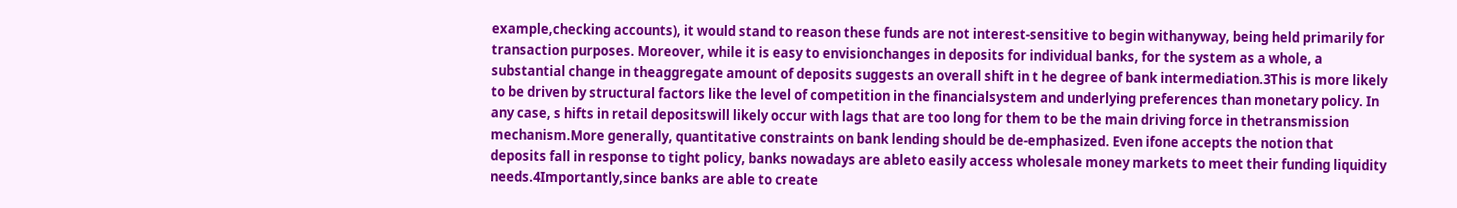example,checking accounts), it would stand to reason these funds are not interest-sensitive to begin withanyway, being held primarily for transaction purposes. Moreover, while it is easy to envisionchanges in deposits for individual banks, for the system as a whole, a substantial change in theaggregate amount of deposits suggests an overall shift in t he degree of bank intermediation.3This is more likely to be driven by structural factors like the level of competition in the financialsystem and underlying preferences than monetary policy. In any case, s hifts in retail depositswill likely occur with lags that are too long for them to be the main driving force in thetransmission mechanism.More generally, quantitative constraints on bank lending should be de-emphasized. Even ifone accepts the notion that deposits fall in response to tight policy, banks nowadays are ableto easily access wholesale money markets to meet their funding liquidity needs.4Importantly,since banks are able to create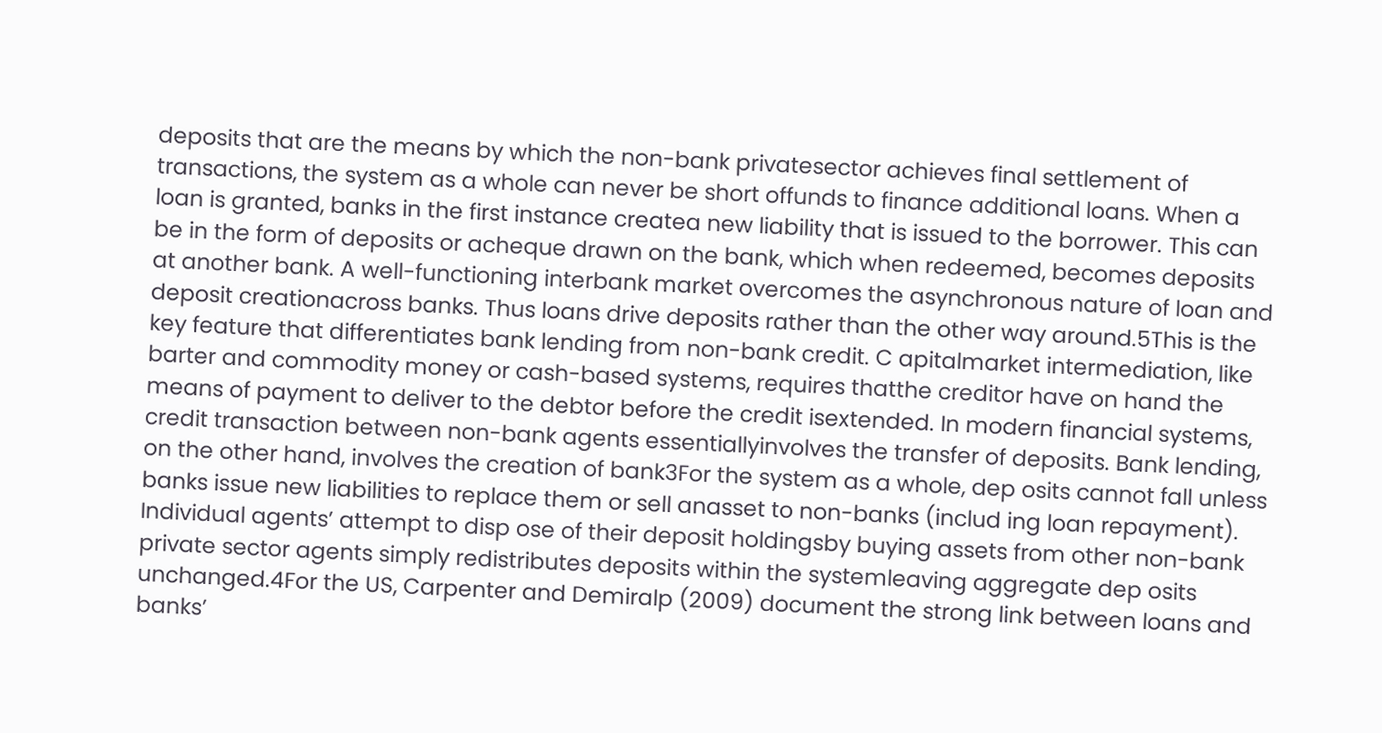deposits that are the means by which the non-bank privatesector achieves final settlement of transactions, the system as a whole can never be short offunds to finance additional loans. When a loan is granted, banks in the first instance createa new liability that is issued to the borrower. This can be in the form of deposits or acheque drawn on the bank, which when redeemed, becomes deposits at another bank. A well-functioning interbank market overcomes the asynchronous nature of loan and deposit creationacross banks. Thus loans drive deposits rather than the other way around.5This is the key feature that differentiates bank lending from non-bank credit. C apitalmarket intermediation, like barter and commodity money or cash-based systems, requires thatthe creditor have on hand the means of payment to deliver to the debtor before the credit isextended. In modern financial systems, credit transaction between non-bank agents essentiallyinvolves the transfer of deposits. Bank lending, on the other hand, involves the creation of bank3For the system as a whole, dep osits cannot fall unless banks issue new liabilities to replace them or sell anasset to non-banks (includ ing loan repayment). Individual agents’ attempt to disp ose of their deposit holdingsby buying assets from other non-bank private sector agents simply redistributes deposits within the systemleaving aggregate dep osits unchanged.4For the US, Carpenter and Demiralp (2009) document the strong link between loans and banks’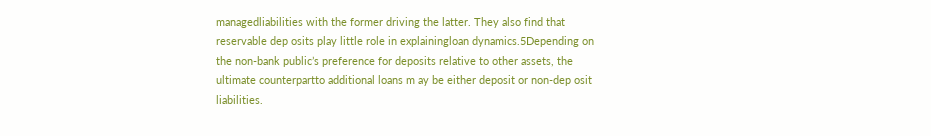managedliabilities with the former driving the latter. They also find that reservable dep osits play little role in explainingloan dynamics.5Depending on the non-bank public’s preference for deposits relative to other assets, the ultimate counterpartto additional loans m ay be either deposit or non-dep osit liabilities.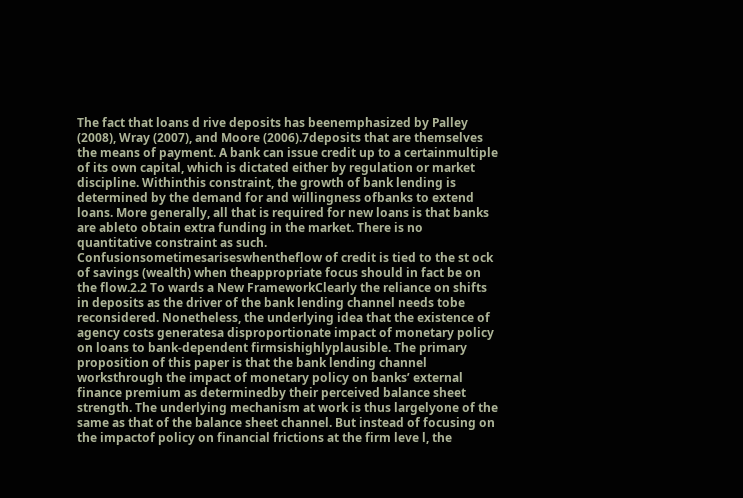The fact that loans d rive deposits has beenemphasized by Palley (2008), Wray (2007), and Moore (2006).7deposits that are themselves the means of payment. A bank can issue credit up to a certainmultiple of its own capital, which is dictated either by regulation or market discipline. Withinthis constraint, the growth of bank lending is determined by the demand for and willingness ofbanks to extend loans. More generally, all that is required for new loans is that banks are ableto obtain extra funding in the market. There is no quantitative constraint as such. Confusionsometimesariseswhentheflow of credit is tied to the st ock of savings (wealth) when theappropriate focus should in fact be on the flow.2.2 To wards a New FrameworkClearly the reliance on shifts in deposits as the driver of the bank lending channel needs tobe reconsidered. Nonetheless, the underlying idea that the existence of agency costs generatesa disproportionate impact of monetary policy on loans to bank-dependent firmsishighlyplausible. The primary proposition of this paper is that the bank lending channel worksthrough the impact of monetary policy on banks’ external finance premium as determinedby their perceived balance sheet strength. The underlying mechanism at work is thus largelyone of the same as that of the balance sheet channel. But instead of focusing on the impactof policy on financial frictions at the firm leve l, the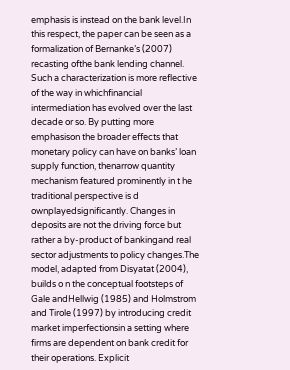emphasis is instead on the bank level.In this respect, the paper can be seen as a formalization of Bernanke’s (2007) recasting ofthe bank lending channel. Such a characterization is more reflective of the way in whichfinancial intermediation has evolved over the last decade or so. By putting more emphasison the broader effects that monetary policy can have on banks’ loan supply function, thenarrow quantity mechanism featured prominently in t he traditional perspective is d ownplayedsignificantly. Changes in deposits are not the driving force but rather a by-product of bankingand real sector adjustments to policy changes.The model, adapted from Disyatat (2004), builds o n the conceptual footsteps of Gale andHellwig (1985) and Holmstrom and Tirole (1997) by introducing credit market imperfectionsin a setting where firms are dependent on bank credit for their operations. Explicit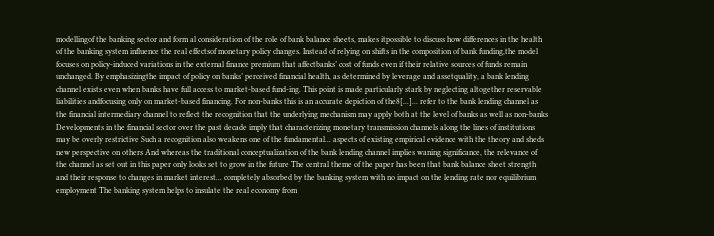modellingof the banking sector and form al consideration of the role of bank balance sheets, makes itpossible to discuss how differences in the health of the banking system influence the real effectsof monetary policy changes. Instead of relying on shifts in the composition of bank funding,the model focuses on policy-induced variations in the external finance premium that affectbanks’ cost of funds even if their relative sources of funds remain unchanged. By emphasizingthe impact of policy on banks’ perceived financial health, as determined by leverage and assetquality, a bank lending channel exists even when banks have full access to market-based fund-ing. This point is made particularly stark by neglecting altogether reservable liabilities andfocusing only on market-based financing. For non-banks this is an accurate depiction of the8[...]... refer to the bank lending channel as the financial intermediary channel to reflect the recognition that the underlying mechanism may apply both at the level of banks as well as non-banks Developments in the financial sector over the past decade imply that characterizing monetary transmission channels along the lines of institutions may be overly restrictive Such a recognition also weakens one of the fundamental... aspects of existing empirical evidence with the theory and sheds new perspective on others And whereas the traditional conceptualization of the bank lending channel implies waning significance, the relevance of the channel as set out in this paper only looks set to grow in the future The central theme of the paper has been that bank balance sheet strength and their response to changes in market interest... completely absorbed by the banking system with no impact on the lending rate nor equilibrium employment The banking system helps to insulate the real economy from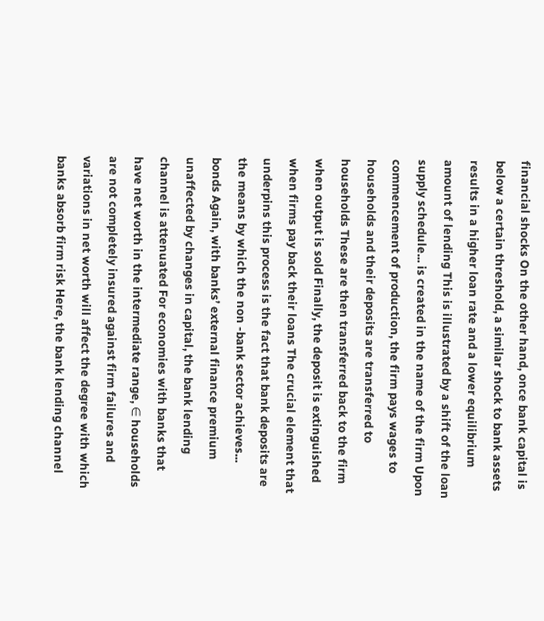financial shocks On the other hand, once bank capital is below a certain threshold, a similar shock to bank assets results in a higher loan rate and a lower equilibrium amount of lending This is illustrated by a shift of the loan supply schedule... is created in the name of the firm Upon commencement of production, the firm pays wages to households and their deposits are transferred to households These are then transferred back to the firm when output is sold Finally, the deposit is extinguished when firms pay back their loans The crucial element that underpins this process is the fact that bank deposits are the means by which the non -bank sector achieves... bonds Again, with banks’ external finance premium unaffected by changes in capital, the bank lending channel is attenuated For economies with banks that have net worth in the intermediate range, ∈ households are not completely insured against firm failures and variations in net worth will affect the degree with which banks absorb firm risk Here, the bank lending channel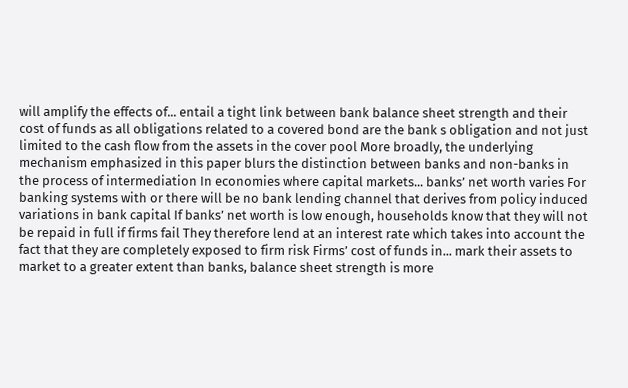will amplify the effects of... entail a tight link between bank balance sheet strength and their cost of funds as all obligations related to a covered bond are the bank s obligation and not just limited to the cash flow from the assets in the cover pool More broadly, the underlying mechanism emphasized in this paper blurs the distinction between banks and non-banks in the process of intermediation In economies where capital markets... banks’ net worth varies For banking systems with or there will be no bank lending channel that derives from policy induced variations in bank capital If banks’ net worth is low enough, households know that they will not be repaid in full if firms fail They therefore lend at an interest rate which takes into account the fact that they are completely exposed to firm risk Firms’ cost of funds in... mark their assets to market to a greater extent than banks, balance sheet strength is more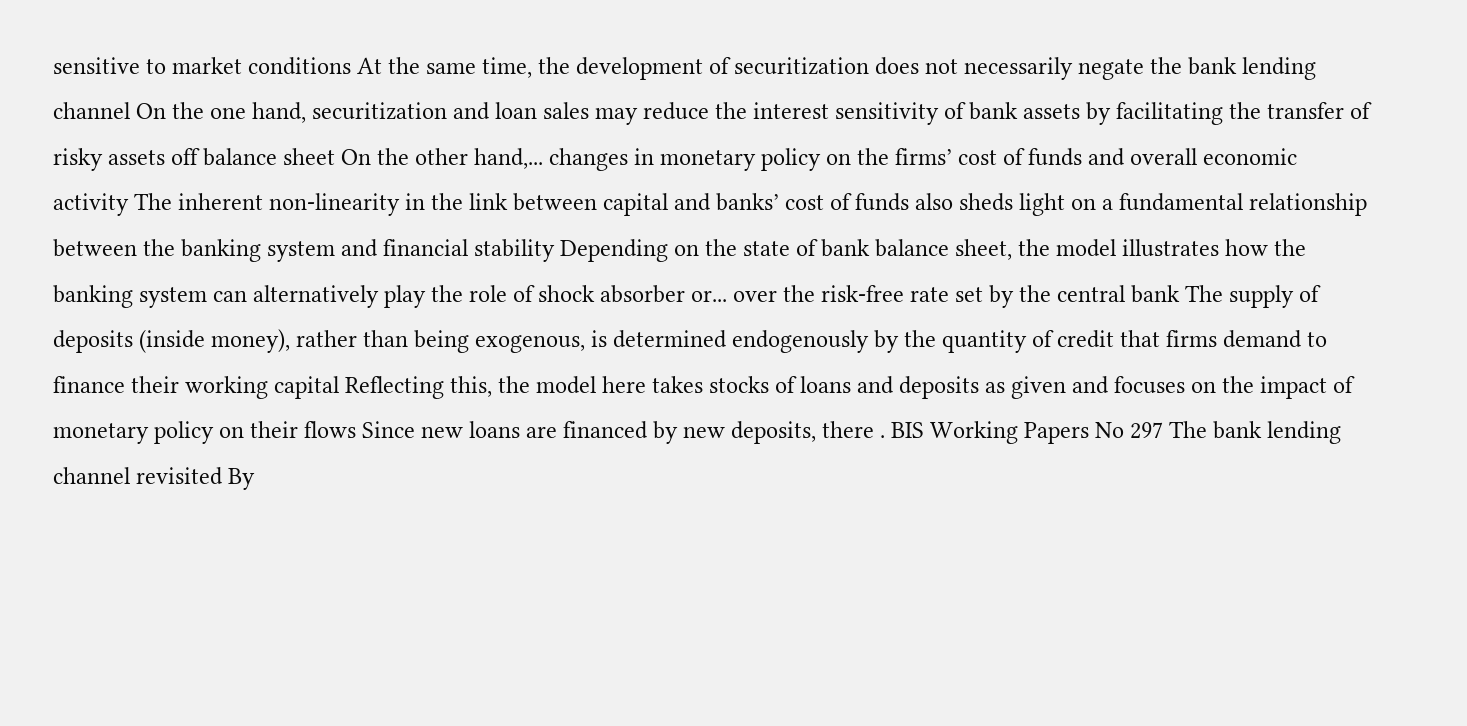sensitive to market conditions At the same time, the development of securitization does not necessarily negate the bank lending channel On the one hand, securitization and loan sales may reduce the interest sensitivity of bank assets by facilitating the transfer of risky assets off balance sheet On the other hand,... changes in monetary policy on the firms’ cost of funds and overall economic activity The inherent non-linearity in the link between capital and banks’ cost of funds also sheds light on a fundamental relationship between the banking system and financial stability Depending on the state of bank balance sheet, the model illustrates how the banking system can alternatively play the role of shock absorber or... over the risk-free rate set by the central bank The supply of deposits (inside money), rather than being exogenous, is determined endogenously by the quantity of credit that firms demand to finance their working capital Reflecting this, the model here takes stocks of loans and deposits as given and focuses on the impact of monetary policy on their flows Since new loans are financed by new deposits, there . BIS Working Papers No 297 The bank lending channel revisited By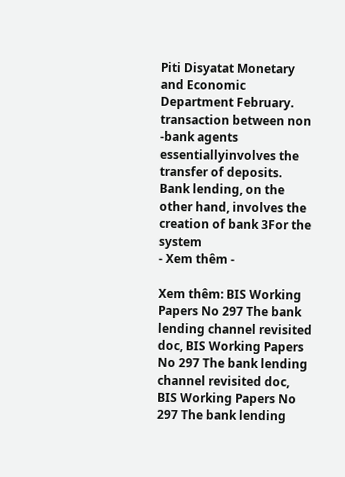Piti Disyatat Monetary and Economic Department February. transaction between non -bank agents essentiallyinvolves the transfer of deposits. Bank lending, on the other hand, involves the creation of bank 3For the system
- Xem thêm -

Xem thêm: BIS Working Papers No 297 The bank lending channel revisited doc, BIS Working Papers No 297 The bank lending channel revisited doc, BIS Working Papers No 297 The bank lending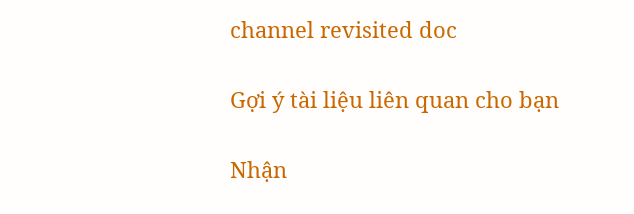channel revisited doc

Gợi ý tài liệu liên quan cho bạn

Nhận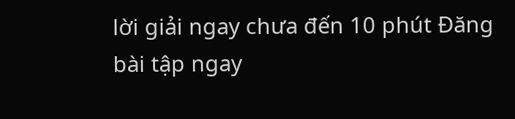lời giải ngay chưa đến 10 phút Đăng bài tập ngay